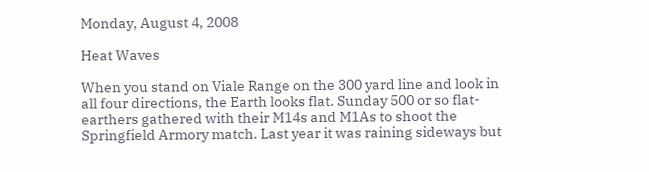Monday, August 4, 2008

Heat Waves

When you stand on Viale Range on the 300 yard line and look in all four directions, the Earth looks flat. Sunday 500 or so flat-earthers gathered with their M14s and M1As to shoot the Springfield Armory match. Last year it was raining sideways but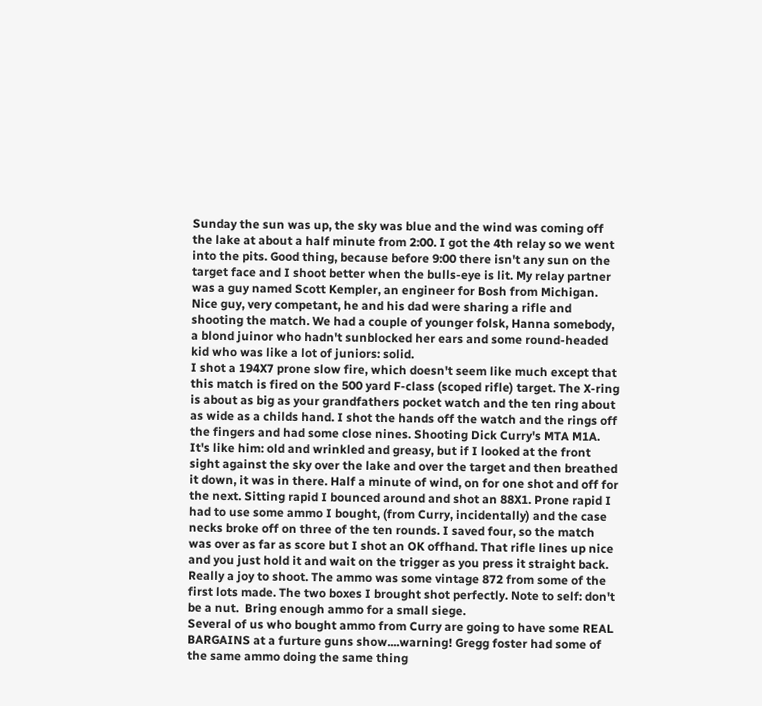Sunday the sun was up, the sky was blue and the wind was coming off the lake at about a half minute from 2:00. I got the 4th relay so we went into the pits. Good thing, because before 9:00 there isn't any sun on the target face and I shoot better when the bulls-eye is lit. My relay partner was a guy named Scott Kempler, an engineer for Bosh from Michigan. Nice guy, very competant, he and his dad were sharing a rifle and shooting the match. We had a couple of younger folsk, Hanna somebody, a blond juinor who hadn't sunblocked her ears and some round-headed kid who was like a lot of juniors: solid.
I shot a 194X7 prone slow fire, which doesn't seem like much except that this match is fired on the 500 yard F-class (scoped rifle) target. The X-ring is about as big as your grandfathers pocket watch and the ten ring about as wide as a childs hand. I shot the hands off the watch and the rings off the fingers and had some close nines. Shooting Dick Curry's MTA M1A. It's like him: old and wrinkled and greasy, but if I looked at the front sight against the sky over the lake and over the target and then breathed it down, it was in there. Half a minute of wind, on for one shot and off for the next. Sitting rapid I bounced around and shot an 88X1. Prone rapid I had to use some ammo I bought, (from Curry, incidentally) and the case necks broke off on three of the ten rounds. I saved four, so the match was over as far as score but I shot an OK offhand. That rifle lines up nice and you just hold it and wait on the trigger as you press it straight back. Really a joy to shoot. The ammo was some vintage 872 from some of the first lots made. The two boxes I brought shot perfectly. Note to self: don't be a nut.  Bring enough ammo for a small siege.
Several of us who bought ammo from Curry are going to have some REAL BARGAINS at a furture guns show....warning! Gregg foster had some of the same ammo doing the same thing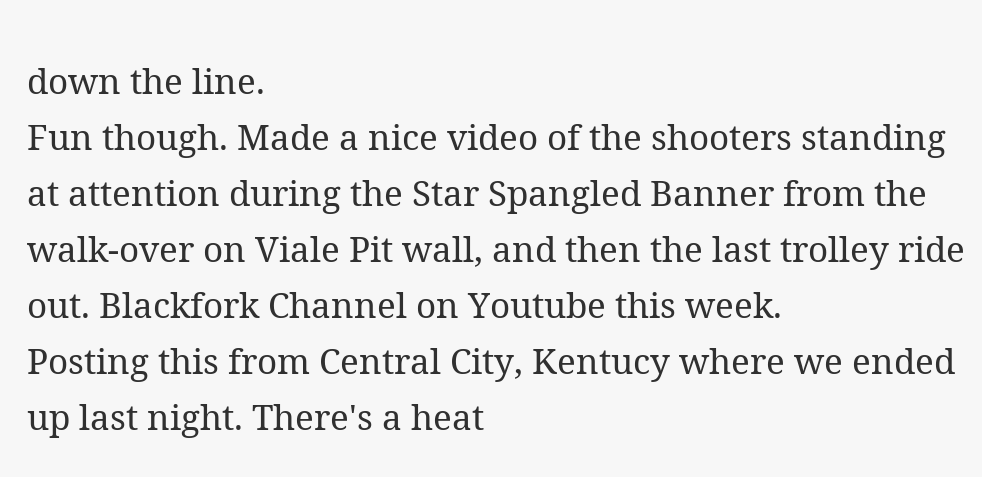down the line.
Fun though. Made a nice video of the shooters standing at attention during the Star Spangled Banner from the walk-over on Viale Pit wall, and then the last trolley ride out. Blackfork Channel on Youtube this week.
Posting this from Central City, Kentucy where we ended up last night. There's a heat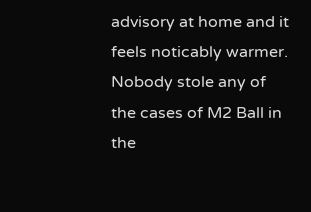advisory at home and it feels noticably warmer. Nobody stole any of the cases of M2 Ball in the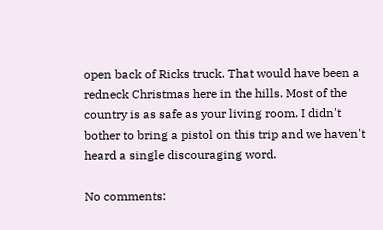open back of Ricks truck. That would have been a redneck Christmas here in the hills. Most of the country is as safe as your living room. I didn't bother to bring a pistol on this trip and we haven't heard a single discouraging word.

No comments: